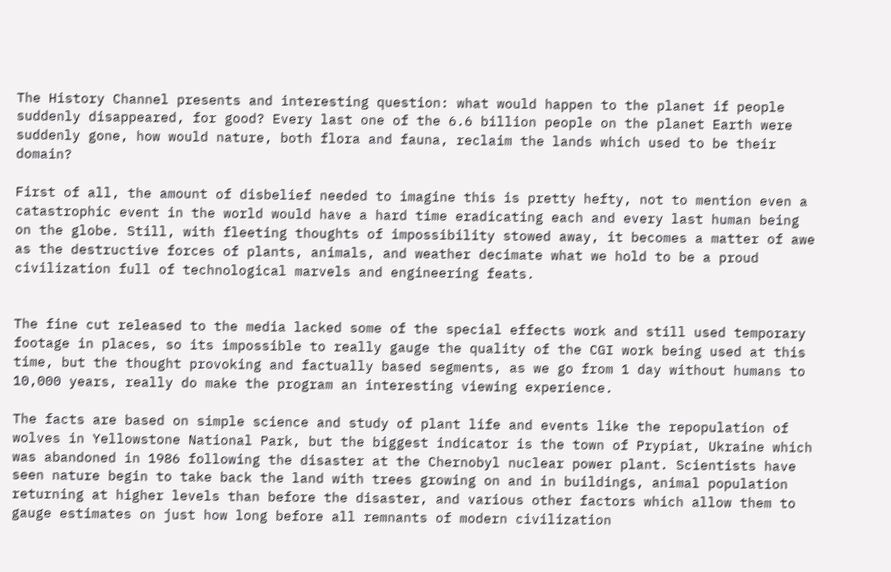The History Channel presents and interesting question: what would happen to the planet if people suddenly disappeared, for good? Every last one of the 6.6 billion people on the planet Earth were suddenly gone, how would nature, both flora and fauna, reclaim the lands which used to be their domain?

First of all, the amount of disbelief needed to imagine this is pretty hefty, not to mention even a catastrophic event in the world would have a hard time eradicating each and every last human being on the globe. Still, with fleeting thoughts of impossibility stowed away, it becomes a matter of awe as the destructive forces of plants, animals, and weather decimate what we hold to be a proud civilization full of technological marvels and engineering feats.


The fine cut released to the media lacked some of the special effects work and still used temporary footage in places, so its impossible to really gauge the quality of the CGI work being used at this time, but the thought provoking and factually based segments, as we go from 1 day without humans to 10,000 years, really do make the program an interesting viewing experience.

The facts are based on simple science and study of plant life and events like the repopulation of wolves in Yellowstone National Park, but the biggest indicator is the town of Prypiat, Ukraine which was abandoned in 1986 following the disaster at the Chernobyl nuclear power plant. Scientists have seen nature begin to take back the land with trees growing on and in buildings, animal population returning at higher levels than before the disaster, and various other factors which allow them to gauge estimates on just how long before all remnants of modern civilization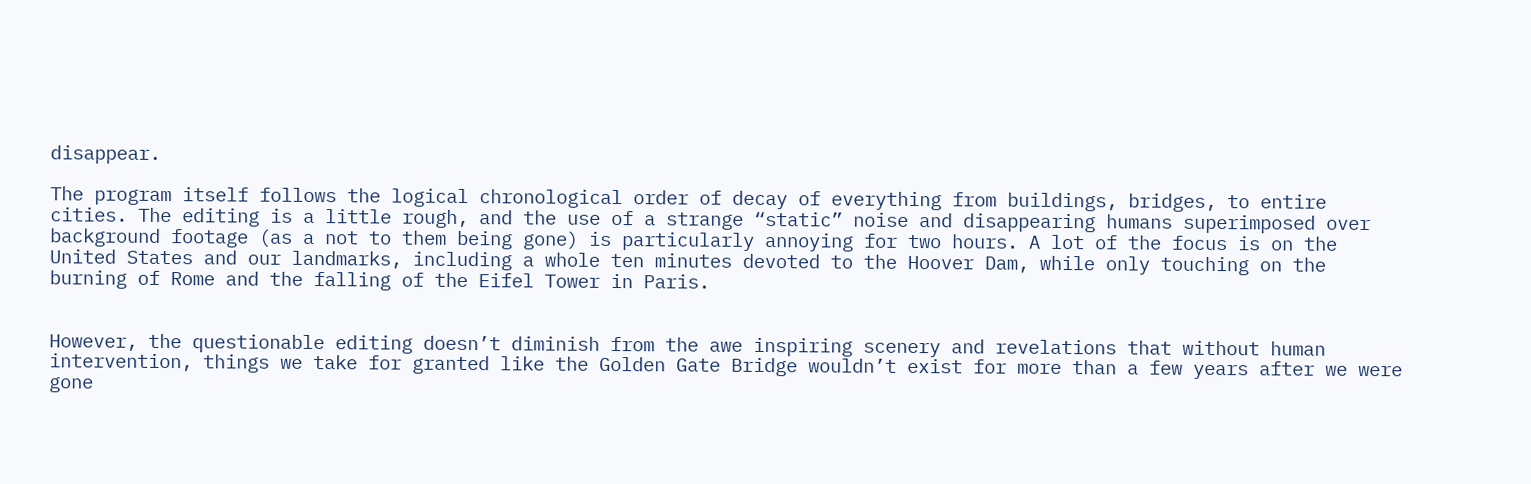disappear.

The program itself follows the logical chronological order of decay of everything from buildings, bridges, to entire cities. The editing is a little rough, and the use of a strange “static” noise and disappearing humans superimposed over background footage (as a not to them being gone) is particularly annoying for two hours. A lot of the focus is on the United States and our landmarks, including a whole ten minutes devoted to the Hoover Dam, while only touching on the burning of Rome and the falling of the Eifel Tower in Paris.


However, the questionable editing doesn’t diminish from the awe inspiring scenery and revelations that without human intervention, things we take for granted like the Golden Gate Bridge wouldn’t exist for more than a few years after we were gone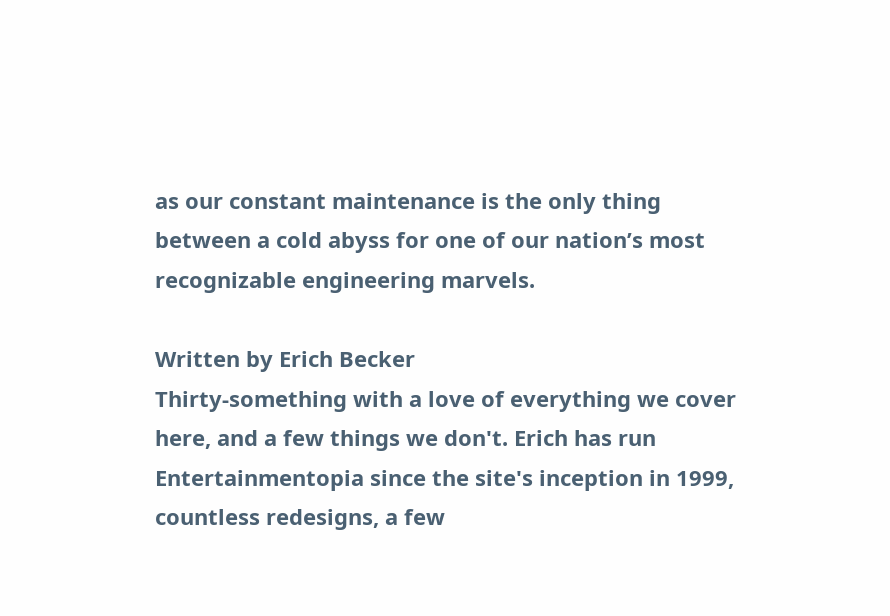as our constant maintenance is the only thing between a cold abyss for one of our nation’s most recognizable engineering marvels.

Written by Erich Becker
Thirty-something with a love of everything we cover here, and a few things we don't. Erich has run Entertainmentopia since the site's inception in 1999, countless redesigns, a few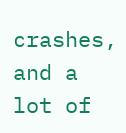crashes, and a lot of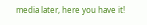media later, here you have it!